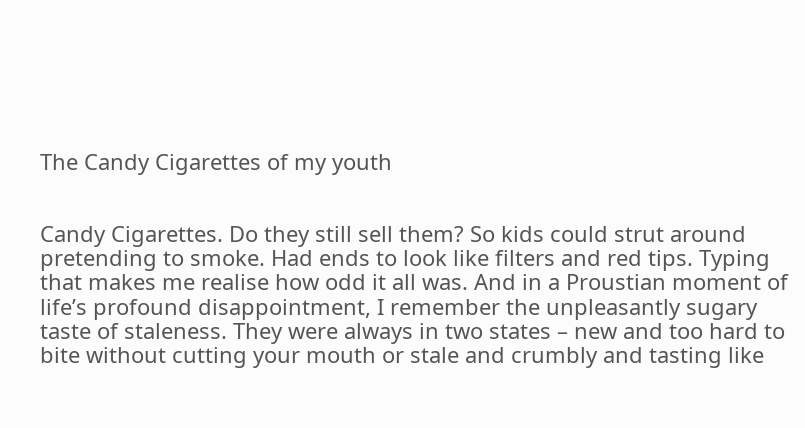The Candy Cigarettes of my youth


Candy Cigarettes. Do they still sell them? So kids could strut around pretending to smoke. Had ends to look like filters and red tips. Typing that makes me realise how odd it all was. And in a Proustian moment of life’s profound disappointment, I remember the unpleasantly sugary taste of staleness. They were always in two states – new and too hard to bite without cutting your mouth or stale and crumbly and tasting like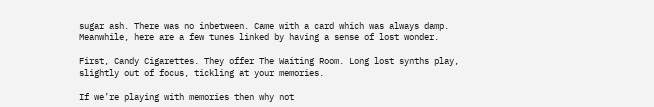sugar ash. There was no inbetween. Came with a card which was always damp. Meanwhile, here are a few tunes linked by having a sense of lost wonder.

First, Candy Cigarettes. They offer The Waiting Room. Long lost synths play, slightly out of focus, tickling at your memories.

If we’re playing with memories then why not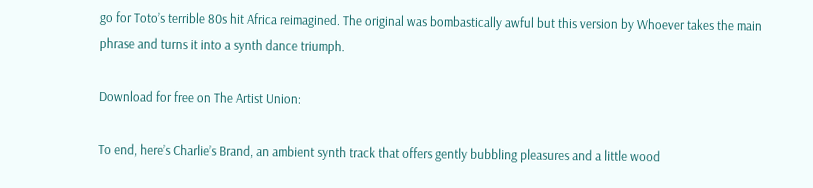go for Toto’s terrible 80s hit Africa reimagined. The original was bombastically awful but this version by Whoever takes the main phrase and turns it into a synth dance triumph.

Download for free on The Artist Union:

To end, here’s Charlie’s Brand, an ambient synth track that offers gently bubbling pleasures and a little wood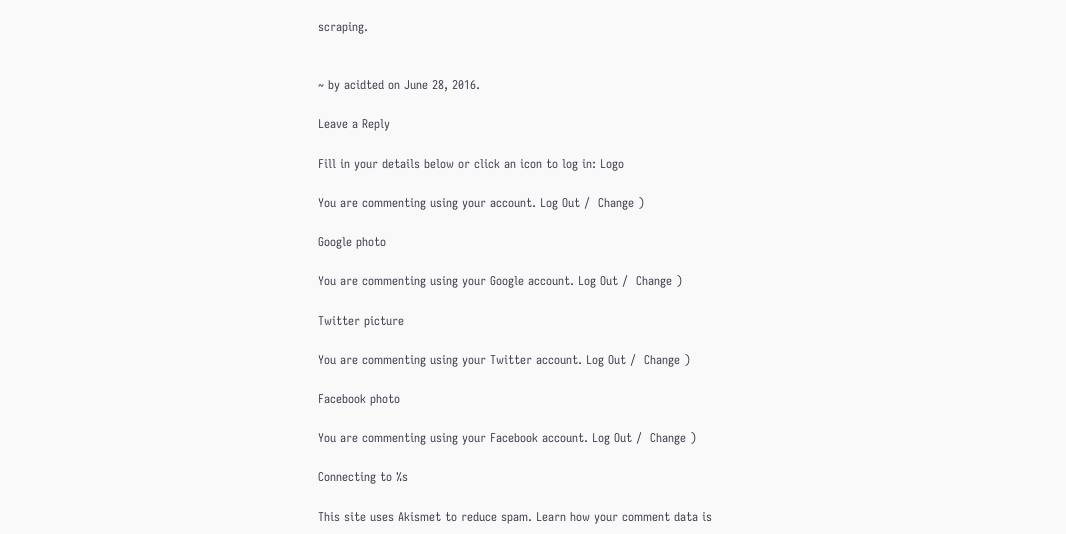scraping.


~ by acidted on June 28, 2016.

Leave a Reply

Fill in your details below or click an icon to log in: Logo

You are commenting using your account. Log Out /  Change )

Google photo

You are commenting using your Google account. Log Out /  Change )

Twitter picture

You are commenting using your Twitter account. Log Out /  Change )

Facebook photo

You are commenting using your Facebook account. Log Out /  Change )

Connecting to %s

This site uses Akismet to reduce spam. Learn how your comment data is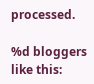processed.

%d bloggers like this: